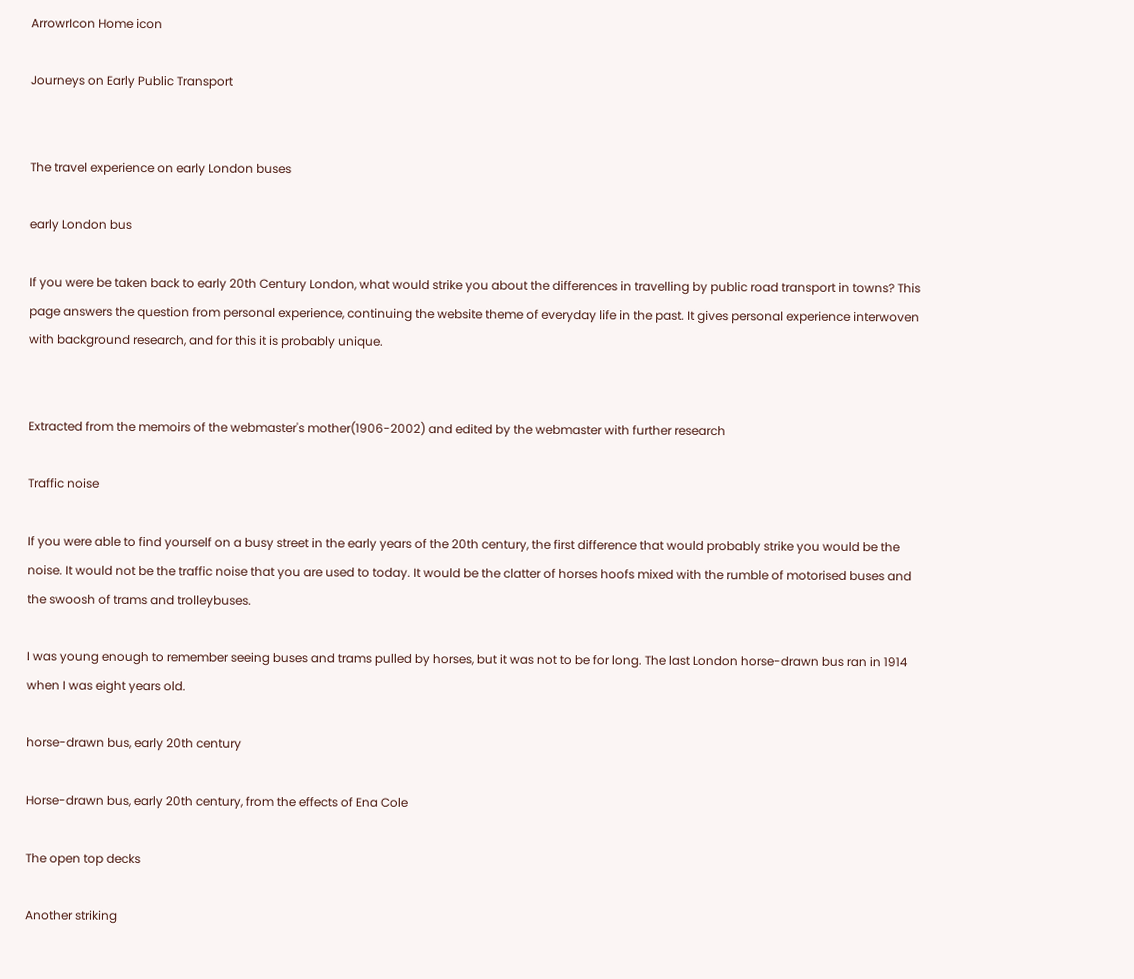ArrowrIcon Home icon

Journeys on Early Public Transport


The travel experience on early London buses

early London bus

If you were be taken back to early 20th Century London, what would strike you about the differences in travelling by public road transport in towns? This page answers the question from personal experience, continuing the website theme of everyday life in the past. It gives personal experience interwoven with background research, and for this it is probably unique.


Extracted from the memoirs of the webmaster's mother(1906-2002) and edited by the webmaster with further research

Traffic noise

If you were able to find yourself on a busy street in the early years of the 20th century, the first difference that would probably strike you would be the noise. It would not be the traffic noise that you are used to today. It would be the clatter of horses hoofs mixed with the rumble of motorised buses and the swoosh of trams and trolleybuses.

I was young enough to remember seeing buses and trams pulled by horses, but it was not to be for long. The last London horse-drawn bus ran in 1914 when I was eight years old.

horse-drawn bus, early 20th century

Horse-drawn bus, early 20th century, from the effects of Ena Cole

The open top decks

Another striking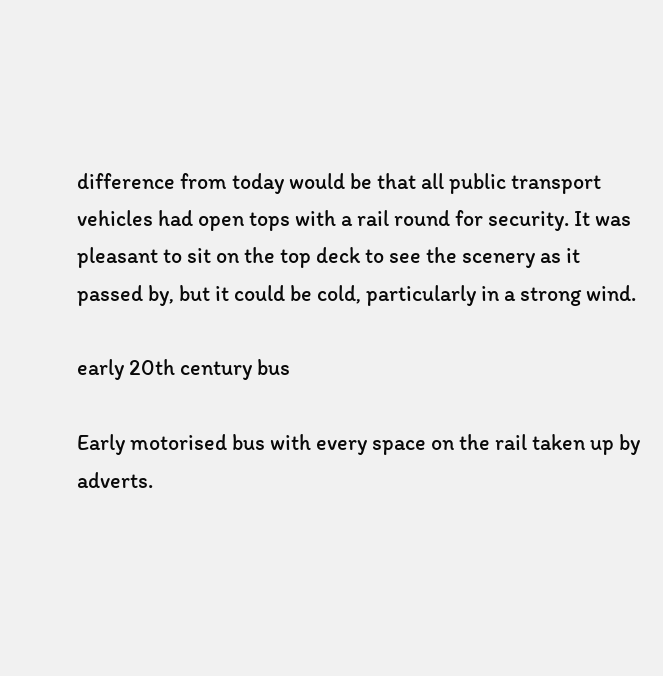difference from today would be that all public transport vehicles had open tops with a rail round for security. It was pleasant to sit on the top deck to see the scenery as it passed by, but it could be cold, particularly in a strong wind.

early 20th century bus

Early motorised bus with every space on the rail taken up by adverts.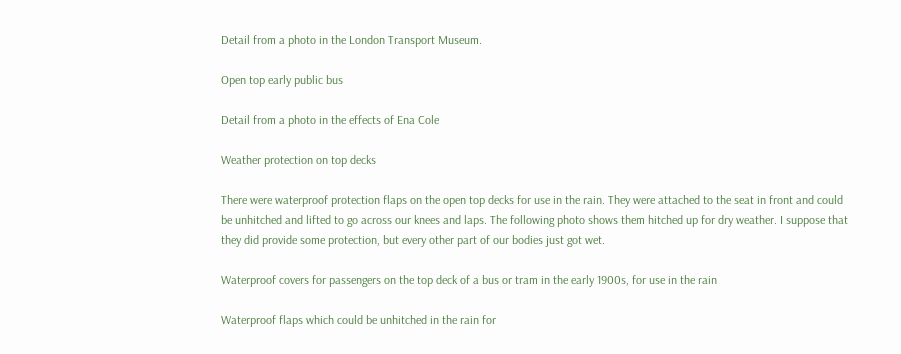Detail from a photo in the London Transport Museum.

Open top early public bus

Detail from a photo in the effects of Ena Cole

Weather protection on top decks

There were waterproof protection flaps on the open top decks for use in the rain. They were attached to the seat in front and could be unhitched and lifted to go across our knees and laps. The following photo shows them hitched up for dry weather. I suppose that they did provide some protection, but every other part of our bodies just got wet.

Waterproof covers for passengers on the top deck of a bus or tram in the early 1900s, for use in the rain

Waterproof flaps which could be unhitched in the rain for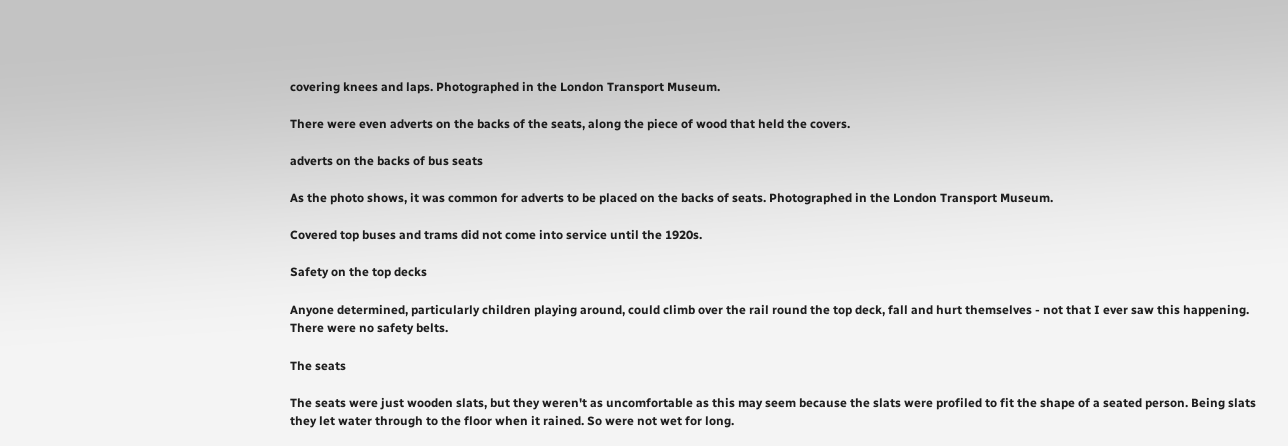covering knees and laps. Photographed in the London Transport Museum.

There were even adverts on the backs of the seats, along the piece of wood that held the covers.

adverts on the backs of bus seats

As the photo shows, it was common for adverts to be placed on the backs of seats. Photographed in the London Transport Museum.

Covered top buses and trams did not come into service until the 1920s.

Safety on the top decks

Anyone determined, particularly children playing around, could climb over the rail round the top deck, fall and hurt themselves - not that I ever saw this happening. There were no safety belts.

The seats

The seats were just wooden slats, but they weren't as uncomfortable as this may seem because the slats were profiled to fit the shape of a seated person. Being slats they let water through to the floor when it rained. So were not wet for long.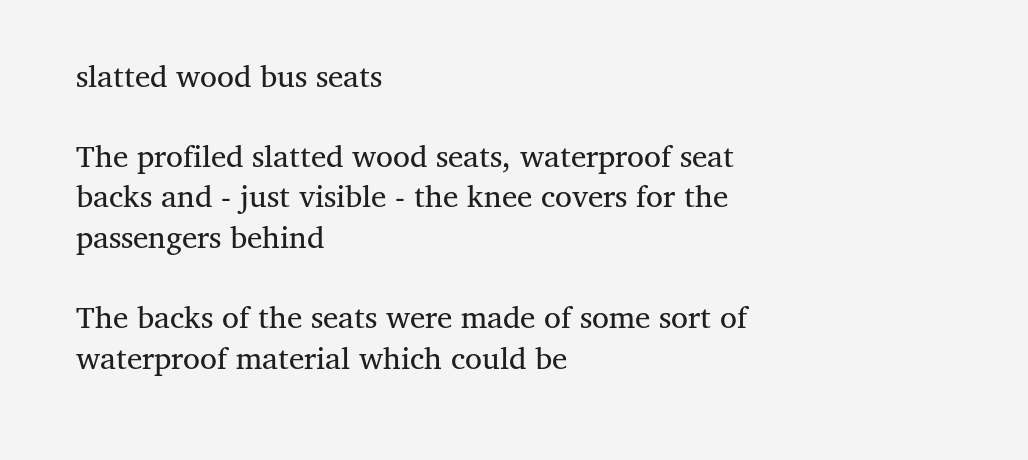slatted wood bus seats

The profiled slatted wood seats, waterproof seat backs and - just visible - the knee covers for the passengers behind

The backs of the seats were made of some sort of waterproof material which could be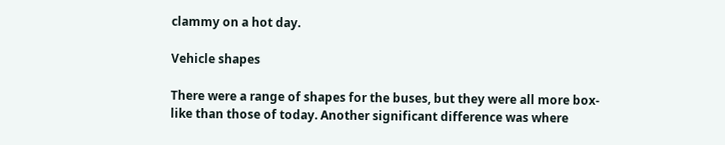clammy on a hot day.

Vehicle shapes

There were a range of shapes for the buses, but they were all more box-like than those of today. Another significant difference was where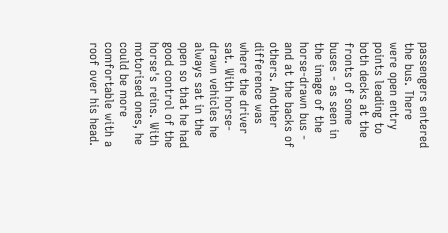passengers entered the bus. There were open entry points leading to both decks at the fronts of some buses - as seen in the image of the horse-drawn bus - and at the backs of others. Another difference was where the driver sat. With horse-drawn vehicles he always sat in the open so that he had good control of the horse's reins. With motorised ones, he could be more comfortable with a roof over his head.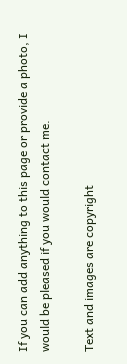If you can add anything to this page or provide a photo, I would be pleased if you would contact me.

Text and images are copyright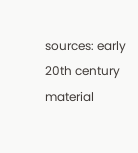sources: early 20th century material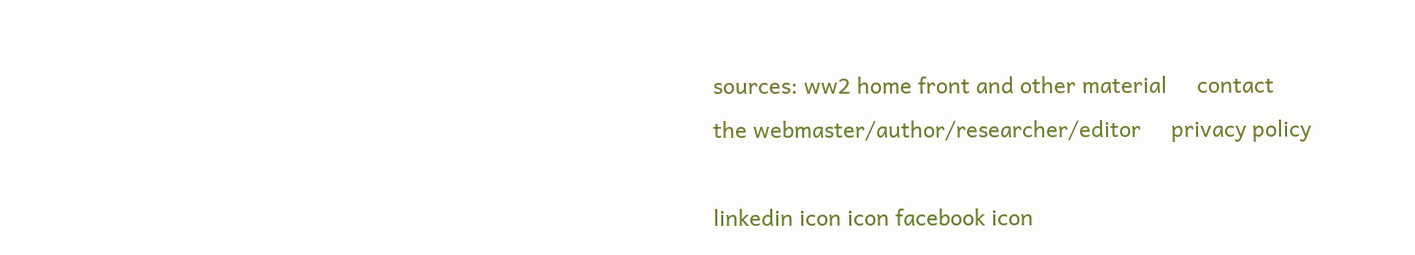sources: ww2 home front and other material     contact
the webmaster/author/researcher/editor     privacy policy

linkedin icon icon facebook icon